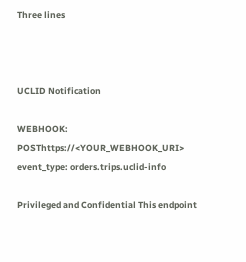Three lines



UCLID Notification

WEBHOOK: POSThttps://<YOUR_WEBHOOK_URI> event_type: orders.trips.uclid-info

Privileged and Confidential This endpoint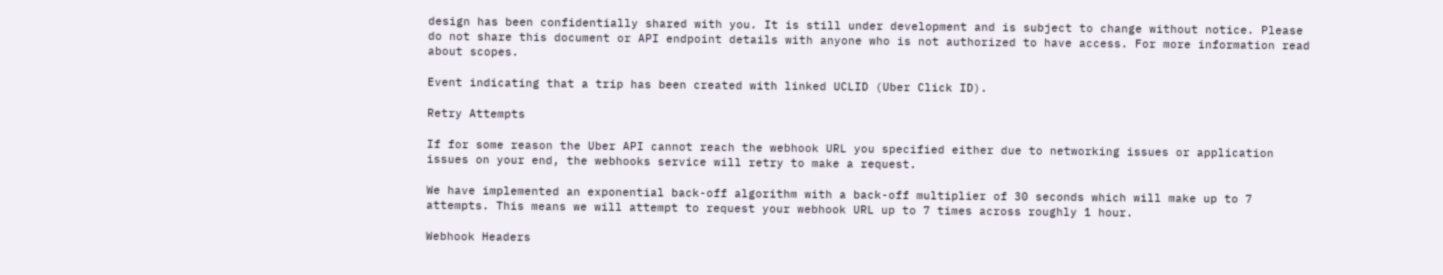design has been confidentially shared with you. It is still under development and is subject to change without notice. Please do not share this document or API endpoint details with anyone who is not authorized to have access. For more information read about scopes.

Event indicating that a trip has been created with linked UCLID (Uber Click ID).

Retry Attempts

If for some reason the Uber API cannot reach the webhook URL you specified either due to networking issues or application issues on your end, the webhooks service will retry to make a request.

We have implemented an exponential back-off algorithm with a back-off multiplier of 30 seconds which will make up to 7 attempts. This means we will attempt to request your webhook URL up to 7 times across roughly 1 hour.

Webhook Headers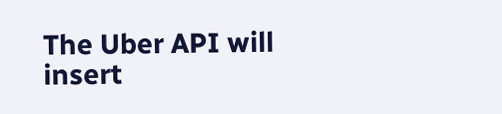The Uber API will insert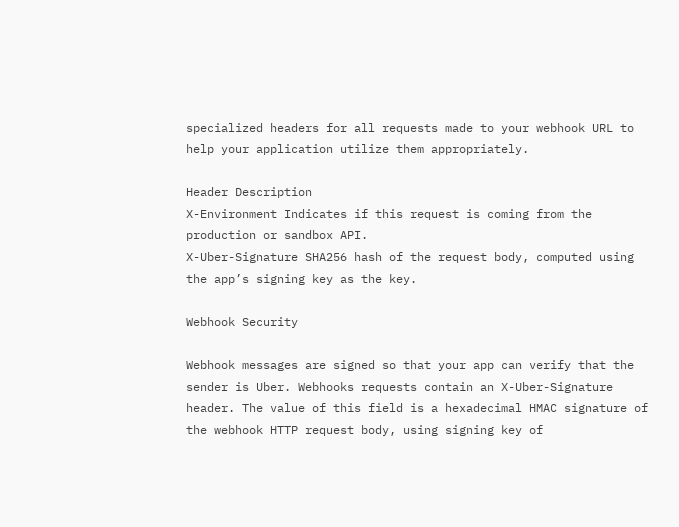specialized headers for all requests made to your webhook URL to help your application utilize them appropriately.

Header Description
X-Environment Indicates if this request is coming from the production or sandbox API.
X-Uber-Signature SHA256 hash of the request body, computed using the app’s signing key as the key.

Webhook Security

Webhook messages are signed so that your app can verify that the sender is Uber. Webhooks requests contain an X-Uber-Signature header. The value of this field is a hexadecimal HMAC signature of the webhook HTTP request body, using signing key of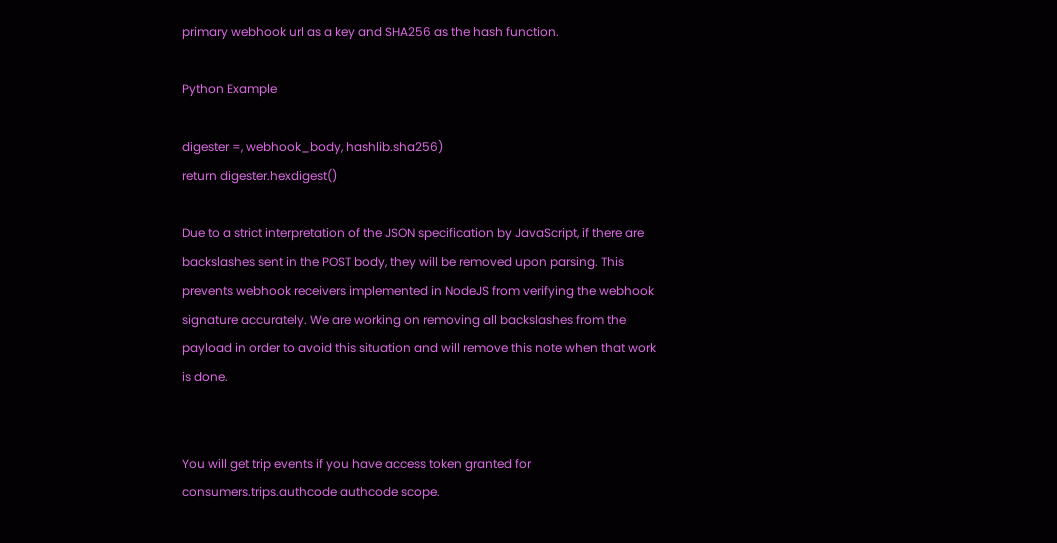primary webhook url as a key and SHA256 as the hash function.

Python Example

digester =, webhook_body, hashlib.sha256)
return digester.hexdigest()

Due to a strict interpretation of the JSON specification by JavaScript, if there are backslashes sent in the POST body, they will be removed upon parsing. This prevents webhook receivers implemented in NodeJS from verifying the webhook signature accurately. We are working on removing all backslashes from the payload in order to avoid this situation and will remove this note when that work is done.


You will get trip events if you have access token granted for consumers.trips.authcode authcode scope.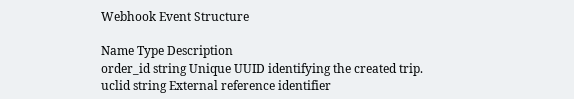Webhook Event Structure

Name Type Description
order_id string Unique UUID identifying the created trip.
uclid string External reference identifier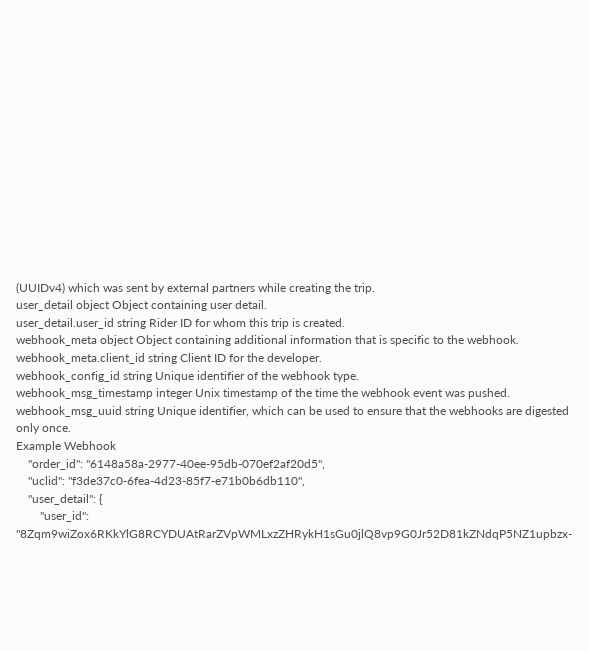(UUIDv4) which was sent by external partners while creating the trip.
user_detail object Object containing user detail.
user_detail.user_id string Rider ID for whom this trip is created.
webhook_meta object Object containing additional information that is specific to the webhook.
webhook_meta.client_id string Client ID for the developer.
webhook_config_id string Unique identifier of the webhook type.
webhook_msg_timestamp integer Unix timestamp of the time the webhook event was pushed.
webhook_msg_uuid string Unique identifier, which can be used to ensure that the webhooks are digested only once.
Example Webhook
    "order_id": "6148a58a-2977-40ee-95db-070ef2af20d5",
    "uclid": "f3de37c0-6fea-4d23-85f7-e71b0b6db110",
    "user_detail": {
        "user_id": "8Zqm9wiZox6RKkYlG8RCYDUAtRarZVpWMLxzZHRykH1sGu0jlQ8vp9G0Jr52D81kZNdqP5NZ1upbzx-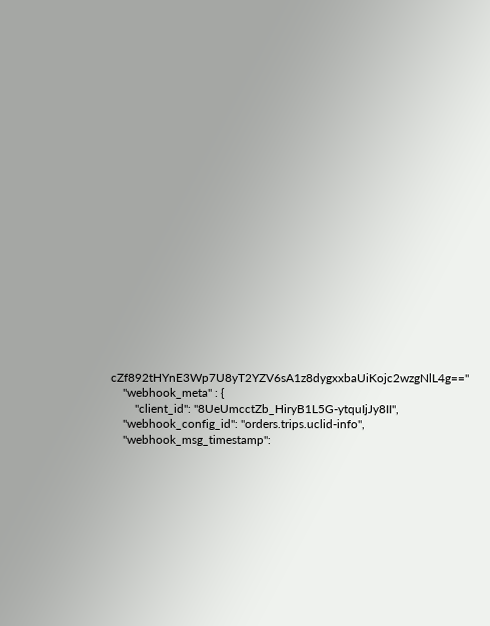cZf892tHYnE3Wp7U8yT2YZV6sA1z8dygxxbaUiKojc2wzgNlL4g=="
    "webhook_meta" : {
        "client_id": "8UeUmcctZb_HiryB1L5G-ytquIjJy8II",
    "webhook_config_id": "orders.trips.uclid-info",
    "webhook_msg_timestamp":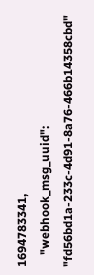1694783341,
    "webhook_msg_uuid": "fd56bd1a-233c-4d91-8a76-466b14358cbd"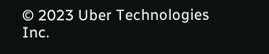© 2023 Uber Technologies Inc.